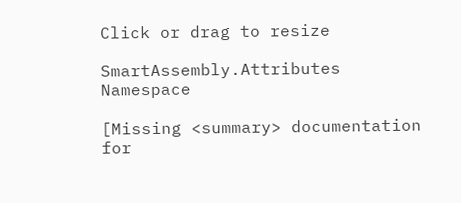Click or drag to resize

SmartAssembly.Attributes Namespace

[Missing <summary> documentation for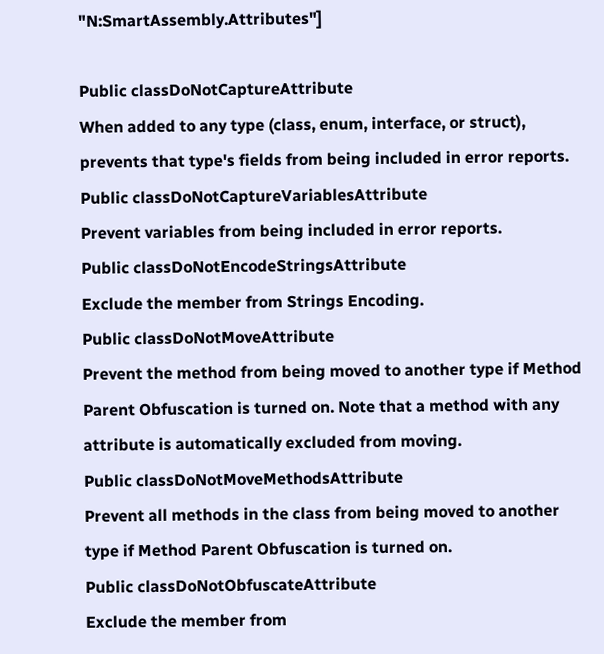"N:SmartAssembly.Attributes"]

Public classDoNotCaptureAttribute
When added to any type (class, enum, interface, or struct), prevents that type's fields from being included in error reports.
Public classDoNotCaptureVariablesAttribute
Prevent variables from being included in error reports.
Public classDoNotEncodeStringsAttribute
Exclude the member from Strings Encoding.
Public classDoNotMoveAttribute
Prevent the method from being moved to another type if Method Parent Obfuscation is turned on. Note that a method with any attribute is automatically excluded from moving.
Public classDoNotMoveMethodsAttribute
Prevent all methods in the class from being moved to another type if Method Parent Obfuscation is turned on.
Public classDoNotObfuscateAttribute
Exclude the member from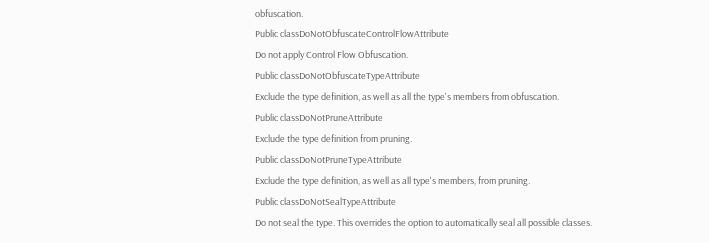obfuscation.
Public classDoNotObfuscateControlFlowAttribute
Do not apply Control Flow Obfuscation.
Public classDoNotObfuscateTypeAttribute
Exclude the type definition, as well as all the type's members from obfuscation.
Public classDoNotPruneAttribute
Exclude the type definition from pruning.
Public classDoNotPruneTypeAttribute
Exclude the type definition, as well as all type's members, from pruning.
Public classDoNotSealTypeAttribute
Do not seal the type. This overrides the option to automatically seal all possible classes.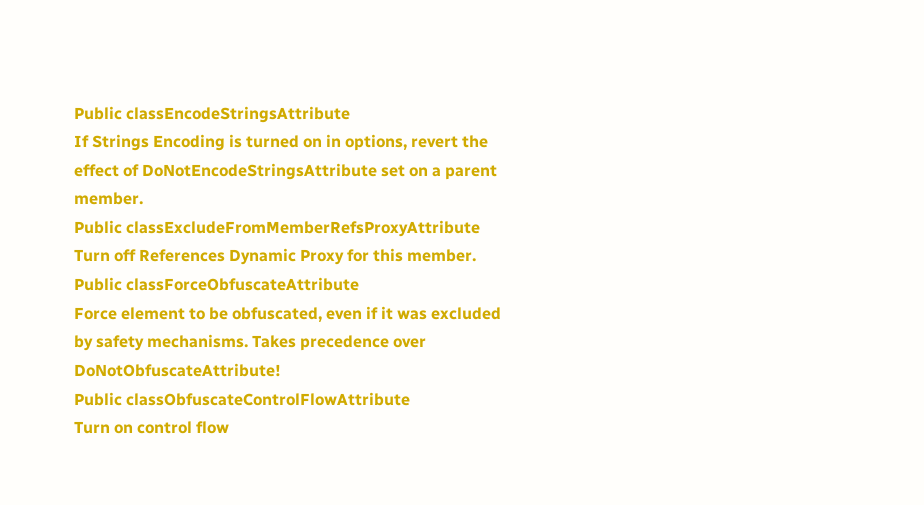Public classEncodeStringsAttribute
If Strings Encoding is turned on in options, revert the effect of DoNotEncodeStringsAttribute set on a parent member.
Public classExcludeFromMemberRefsProxyAttribute
Turn off References Dynamic Proxy for this member.
Public classForceObfuscateAttribute
Force element to be obfuscated, even if it was excluded by safety mechanisms. Takes precedence over DoNotObfuscateAttribute!
Public classObfuscateControlFlowAttribute
Turn on control flow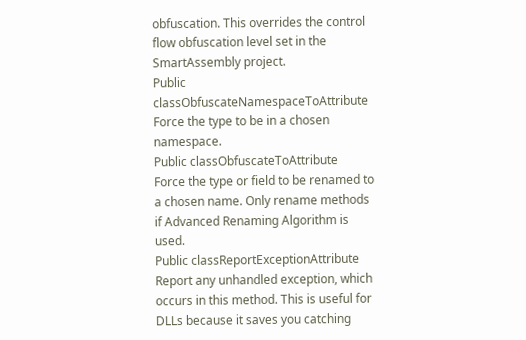obfuscation. This overrides the control flow obfuscation level set in the SmartAssembly project.
Public classObfuscateNamespaceToAttribute
Force the type to be in a chosen namespace.
Public classObfuscateToAttribute
Force the type or field to be renamed to a chosen name. Only rename methods if Advanced Renaming Algorithm is used.
Public classReportExceptionAttribute
Report any unhandled exception, which occurs in this method. This is useful for DLLs because it saves you catching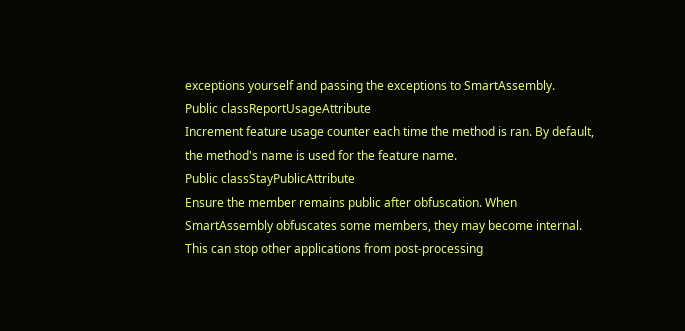exceptions yourself and passing the exceptions to SmartAssembly.
Public classReportUsageAttribute
Increment feature usage counter each time the method is ran. By default, the method's name is used for the feature name.
Public classStayPublicAttribute
Ensure the member remains public after obfuscation. When SmartAssembly obfuscates some members, they may become internal. This can stop other applications from post-processing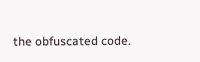the obfuscated code.